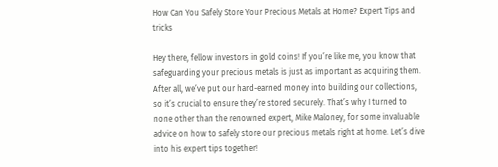How Can You Safely Store Your Precious Metals at Home? Expert Tips and tricks

Hey there, fellow investors in gold coins! If you’re like me, you know that safeguarding your precious metals is just as important as acquiring them. After all, we’ve put our hard-earned money into building our collections, so it’s crucial to ensure they’re stored securely. That’s why I turned to none other than the renowned expert, Mike Maloney, for some invaluable advice on how to safely store our precious metals right at home. Let’s dive into his expert tips together!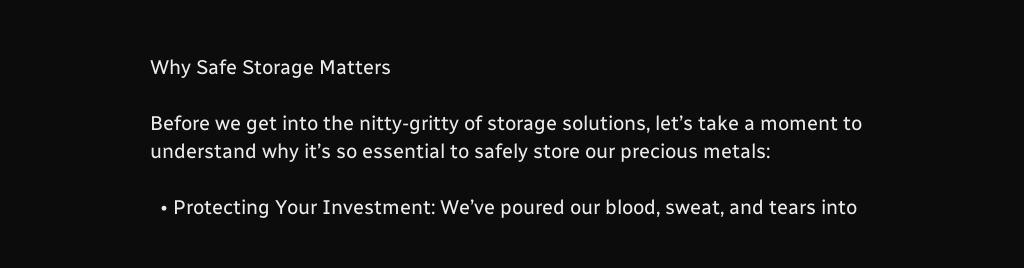Why Safe Storage Matters

Before we get into the nitty-gritty of storage solutions, let’s take a moment to understand why it’s so essential to safely store our precious metals:

  • Protecting Your Investment: We’ve poured our blood, sweat, and tears into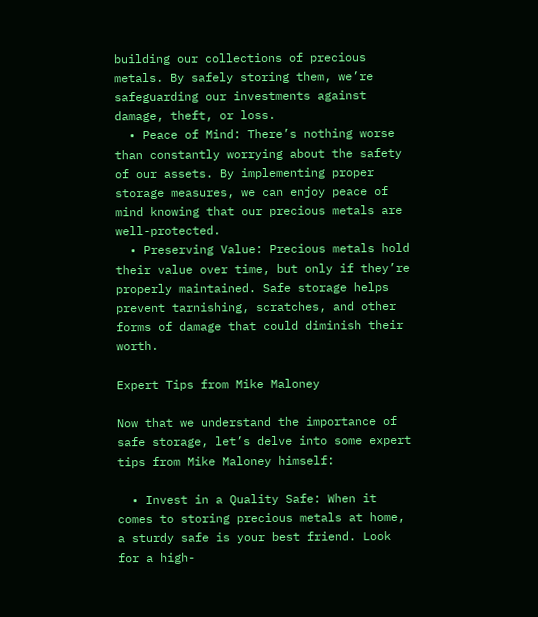building our collections of precious metals. By safely storing them, we’re safeguarding our investments against damage, theft, or loss.
  • Peace of Mind: There’s nothing worse than constantly worrying about the safety of our assets. By implementing proper storage measures, we can enjoy peace of mind knowing that our precious metals are well-protected.
  • Preserving Value: Precious metals hold their value over time, but only if they’re properly maintained. Safe storage helps prevent tarnishing, scratches, and other forms of damage that could diminish their worth.

Expert Tips from Mike Maloney

Now that we understand the importance of safe storage, let’s delve into some expert tips from Mike Maloney himself:

  • Invest in a Quality Safe: When it comes to storing precious metals at home, a sturdy safe is your best friend. Look for a high-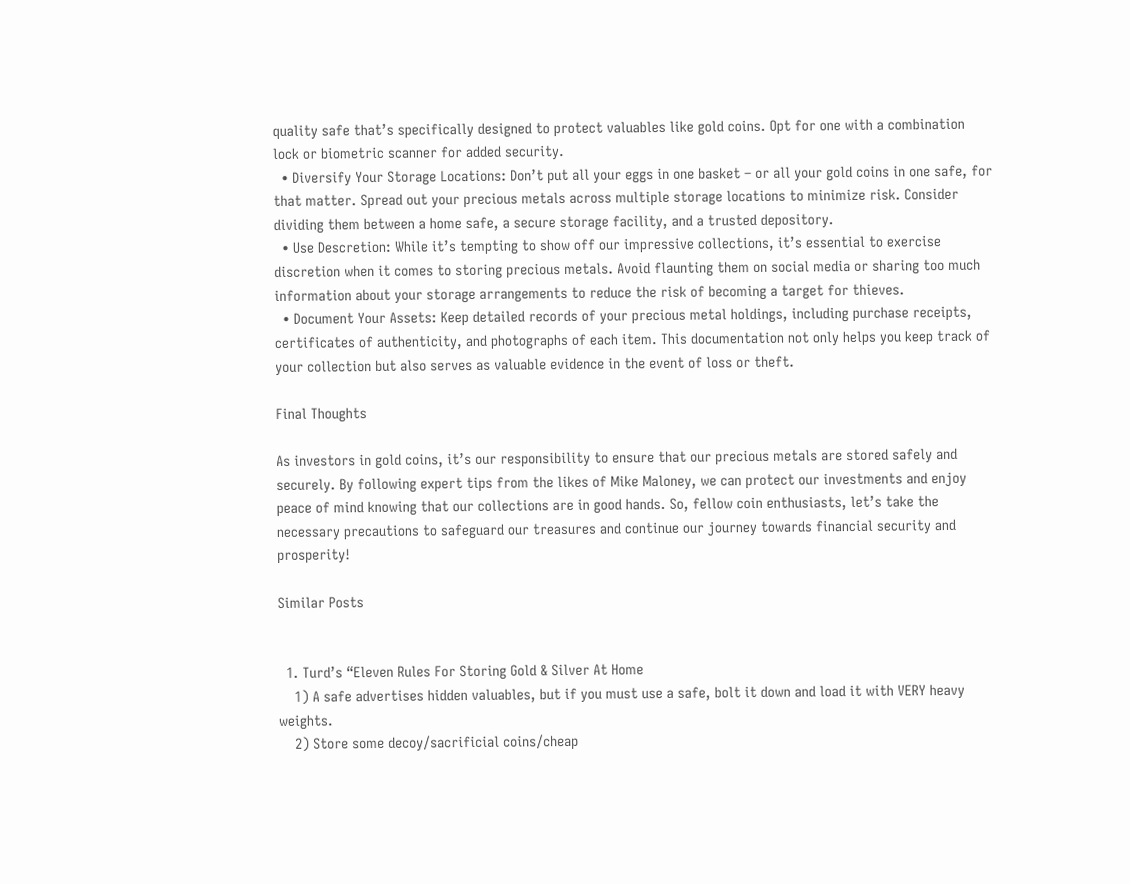quality safe that’s specifically designed to protect valuables like gold coins. Opt for one with a combination lock or biometric scanner for added security.
  • Diversify Your Storage Locations: Don’t put all your eggs in one basket – or all your gold coins in one safe, for that matter. Spread out your precious metals across multiple storage locations to minimize risk. Consider dividing them between a home safe, a secure storage facility, and a trusted depository.
  • Use Descretion: While it’s tempting to show off our impressive collections, it’s essential to exercise discretion when it comes to storing precious metals. Avoid flaunting them on social media or sharing too much information about your storage arrangements to reduce the risk of becoming a target for thieves.
  • Document Your Assets: Keep detailed records of your precious metal holdings, including purchase receipts, certificates of authenticity, and photographs of each item. This documentation not only helps you keep track of your collection but also serves as valuable evidence in the event of loss or theft.

Final Thoughts

As investors in gold coins, it’s our responsibility to ensure that our precious metals are stored safely and securely. By following expert tips from the likes of Mike Maloney, we can protect our investments and enjoy peace of mind knowing that our collections are in good hands. So, fellow coin enthusiasts, let’s take the necessary precautions to safeguard our treasures and continue our journey towards financial security and prosperity!

Similar Posts


  1. Turd’s “Eleven Rules For Storing Gold & Silver At Home
    1) A safe advertises hidden valuables, but if you must use a safe, bolt it down and load it with VERY heavy weights.
    2) Store some decoy/sacrificial coins/cheap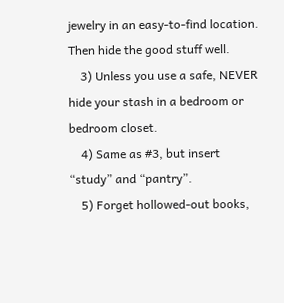jewelry in an easy-to-find location. Then hide the good stuff well.
    3) Unless you use a safe, NEVER hide your stash in a bedroom or bedroom closet.
    4) Same as #3, but insert “study” and “pantry”.
    5) Forget hollowed-out books,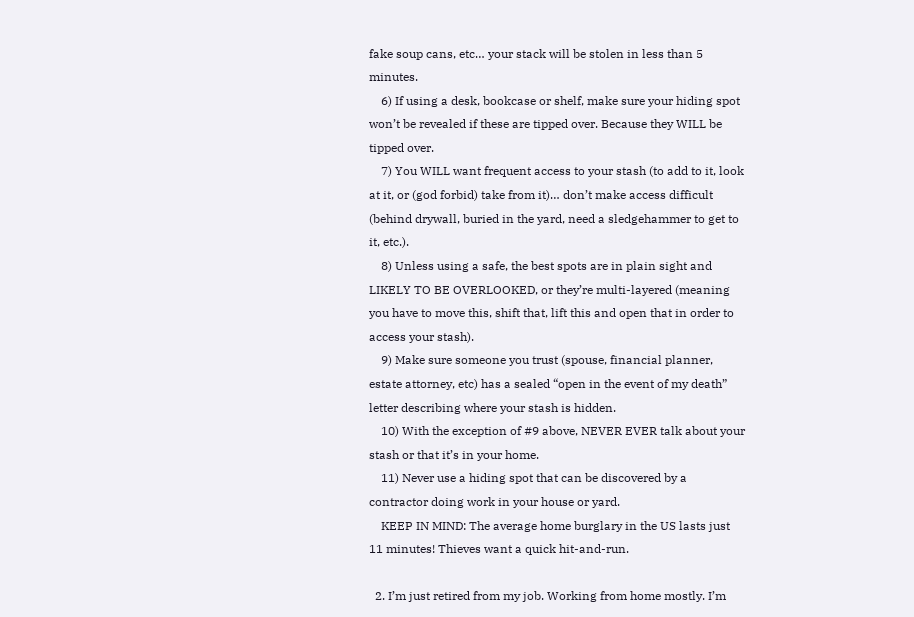fake soup cans, etc… your stack will be stolen in less than 5 minutes.
    6) If using a desk, bookcase or shelf, make sure your hiding spot won’t be revealed if these are tipped over. Because they WILL be tipped over.
    7) You WILL want frequent access to your stash (to add to it, look at it, or (god forbid) take from it)… don’t make access difficult (behind drywall, buried in the yard, need a sledgehammer to get to it, etc.).
    8) Unless using a safe, the best spots are in plain sight and LIKELY TO BE OVERLOOKED, or they’re multi-layered (meaning you have to move this, shift that, lift this and open that in order to access your stash).
    9) Make sure someone you trust (spouse, financial planner, estate attorney, etc) has a sealed “open in the event of my death” letter describing where your stash is hidden.
    10) With the exception of #9 above, NEVER EVER talk about your stash or that it’s in your home.
    11) Never use a hiding spot that can be discovered by a contractor doing work in your house or yard.
    KEEP IN MIND: The average home burglary in the US lasts just 11 minutes! Thieves want a quick hit-and-run.

  2. I’m just retired from my job. Working from home mostly. I’m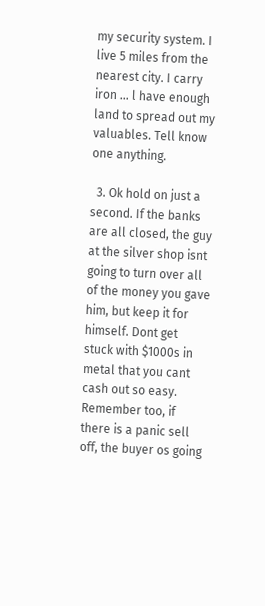my security system. I live 5 miles from the nearest city. I carry iron … l have enough land to spread out my valuables. Tell know one anything.

  3. Ok hold on just a second. If the banks are all closed, the guy at the silver shop isnt going to turn over all of the money you gave him, but keep it for himself. Dont get stuck with $1000s in metal that you cant cash out so easy. Remember too, if there is a panic sell off, the buyer os going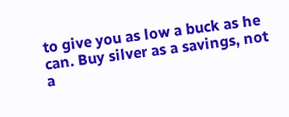to give you as low a buck as he can. Buy silver as a savings, not a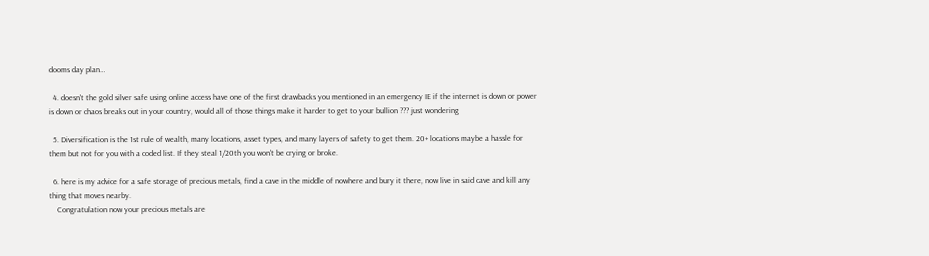dooms day plan…

  4. doesn't the gold silver safe using online access have one of the first drawbacks you mentioned in an emergency IE if the internet is down or power is down or chaos breaks out in your country, would all of those things make it harder to get to your bullion ??? just wondering

  5. Diversification is the 1st rule of wealth, many locations, asset types, and many layers of safety to get them. 20+ locations maybe a hassle for them but not for you with a coded list. If they steal 1/20th you won't be crying or broke.

  6. here is my advice for a safe storage of precious metals, find a cave in the middle of nowhere and bury it there, now live in said cave and kill any thing that moves nearby.
    Congratulation now your precious metals are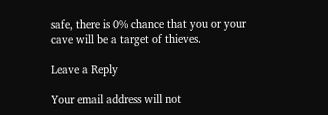safe, there is 0% chance that you or your cave will be a target of thieves.

Leave a Reply

Your email address will not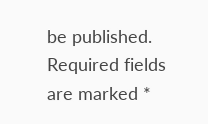be published. Required fields are marked *